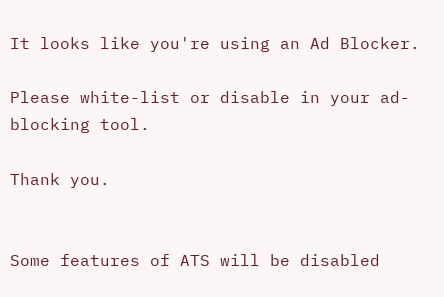It looks like you're using an Ad Blocker.

Please white-list or disable in your ad-blocking tool.

Thank you.


Some features of ATS will be disabled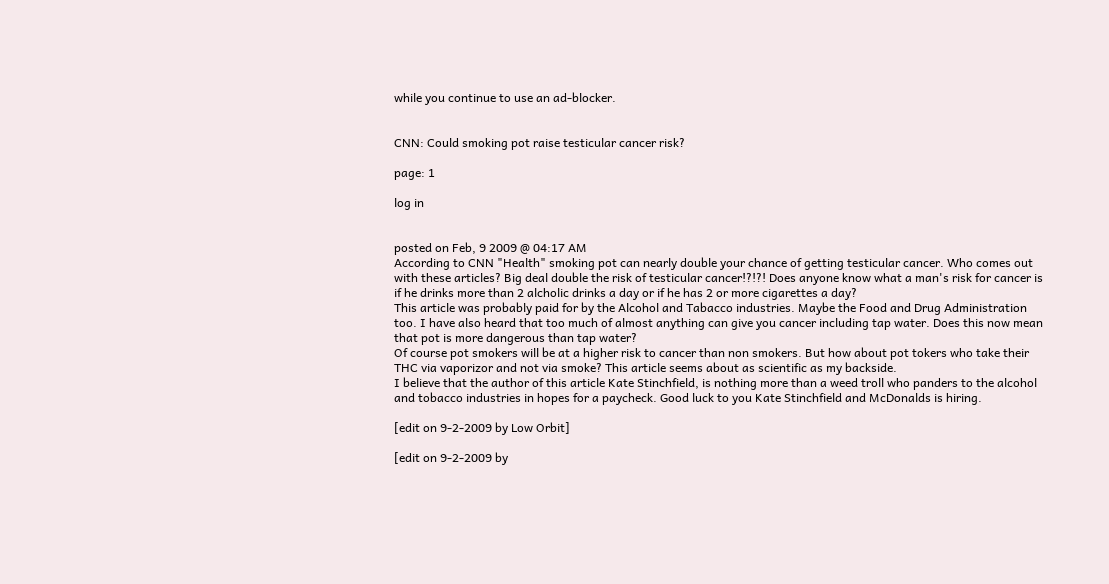while you continue to use an ad-blocker.


CNN: Could smoking pot raise testicular cancer risk?

page: 1

log in


posted on Feb, 9 2009 @ 04:17 AM
According to CNN "Health" smoking pot can nearly double your chance of getting testicular cancer. Who comes out with these articles? Big deal double the risk of testicular cancer!?!?! Does anyone know what a man's risk for cancer is if he drinks more than 2 alcholic drinks a day or if he has 2 or more cigarettes a day?
This article was probably paid for by the Alcohol and Tabacco industries. Maybe the Food and Drug Administration too. I have also heard that too much of almost anything can give you cancer including tap water. Does this now mean that pot is more dangerous than tap water?
Of course pot smokers will be at a higher risk to cancer than non smokers. But how about pot tokers who take their THC via vaporizor and not via smoke? This article seems about as scientific as my backside.
I believe that the author of this article Kate Stinchfield, is nothing more than a weed troll who panders to the alcohol and tobacco industries in hopes for a paycheck. Good luck to you Kate Stinchfield and McDonalds is hiring.

[edit on 9-2-2009 by Low Orbit]

[edit on 9-2-2009 by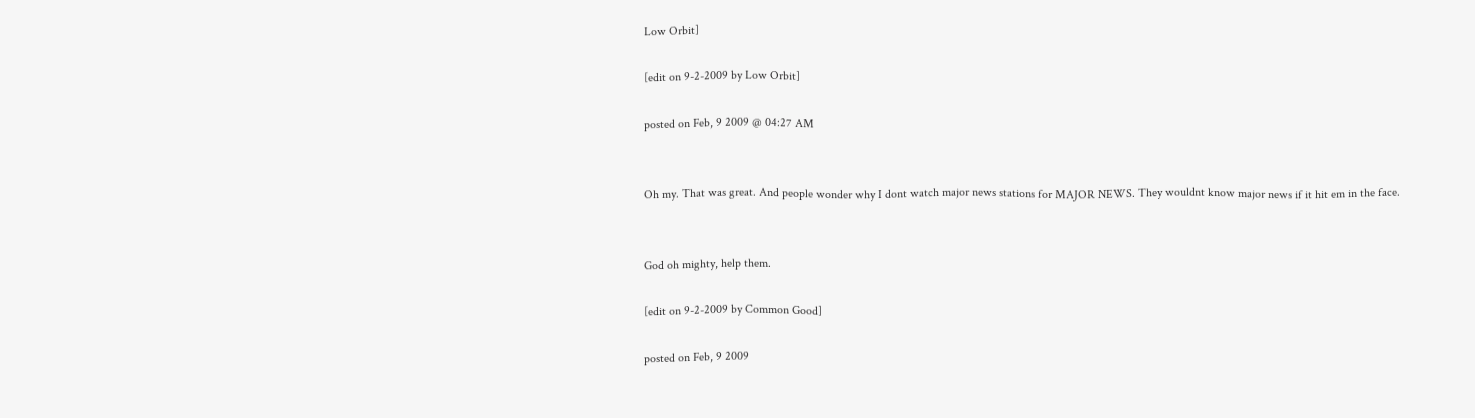Low Orbit]

[edit on 9-2-2009 by Low Orbit]

posted on Feb, 9 2009 @ 04:27 AM


Oh my. That was great. And people wonder why I dont watch major news stations for MAJOR NEWS. They wouldnt know major news if it hit em in the face.


God oh mighty, help them.

[edit on 9-2-2009 by Common Good]

posted on Feb, 9 2009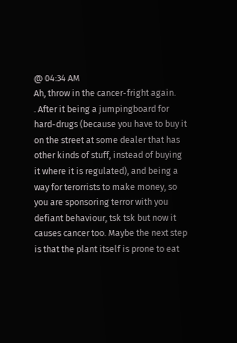@ 04:34 AM
Ah, throw in the cancer-fright again.
. After it being a jumpingboard for hard-drugs (because you have to buy it on the street at some dealer that has other kinds of stuff, instead of buying it where it is regulated), and being a way for terorrists to make money, so you are sponsoring terror with you defiant behaviour, tsk tsk but now it causes cancer too. Maybe the next step is that the plant itself is prone to eat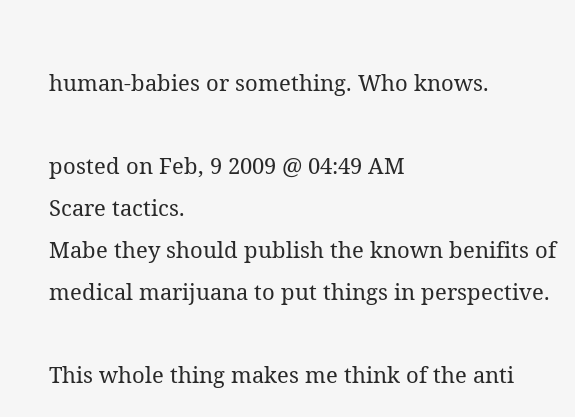human-babies or something. Who knows.

posted on Feb, 9 2009 @ 04:49 AM
Scare tactics.
Mabe they should publish the known benifits of medical marijuana to put things in perspective.

This whole thing makes me think of the anti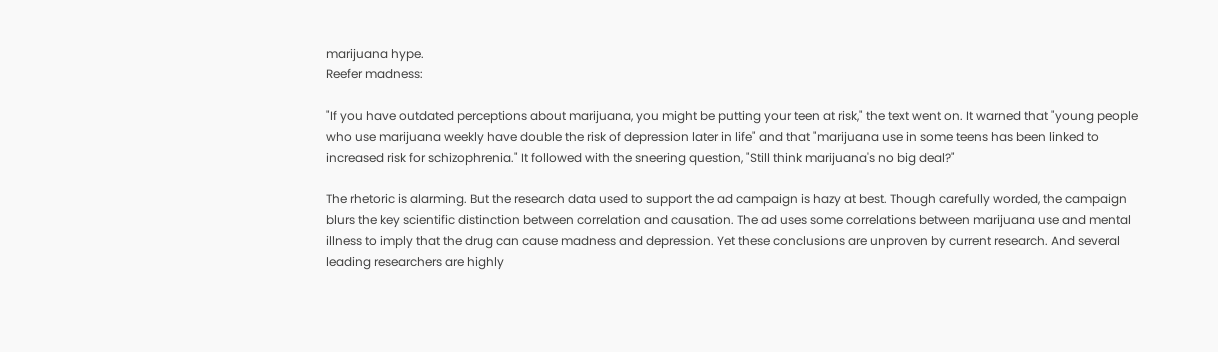marijuana hype.
Reefer madness:

"If you have outdated perceptions about marijuana, you might be putting your teen at risk," the text went on. It warned that "young people who use marijuana weekly have double the risk of depression later in life" and that "marijuana use in some teens has been linked to increased risk for schizophrenia." It followed with the sneering question, "Still think marijuana's no big deal?"

The rhetoric is alarming. But the research data used to support the ad campaign is hazy at best. Though carefully worded, the campaign blurs the key scientific distinction between correlation and causation. The ad uses some correlations between marijuana use and mental illness to imply that the drug can cause madness and depression. Yet these conclusions are unproven by current research. And several leading researchers are highly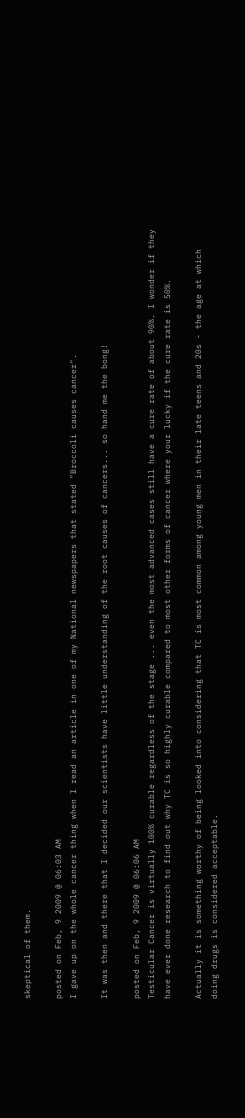skeptical of them.

posted on Feb, 9 2009 @ 06:03 AM
I gave up on the whole cancer thing when I read an article in one of my National newspapers that stated "Broccoli causes cancer".

It was then and there that I decided our scientists have little understanding of the root causes of cancers... so hand me the bong!

posted on Feb, 9 2009 @ 06:06 AM
Testicular Cancer is virtually 100% curable regardless of the stage ... even the most advanced cases still have a cure rate of about 90%. I wonder if they have ever done research to find out why TC is so highly curable compared to most other forms of cancer where your lucky if the cure rate is 50%.

Actually it is something worthy of being looked into considering that TC is most common among young men in their late teens and 20s - the age at which doing drugs is considered acceptable.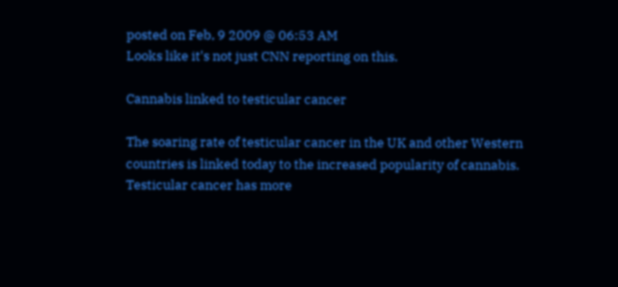posted on Feb, 9 2009 @ 06:53 AM
Looks like it's not just CNN reporting on this.

Cannabis linked to testicular cancer

The soaring rate of testicular cancer in the UK and other Western countries is linked today to the increased popularity of cannabis. Testicular cancer has more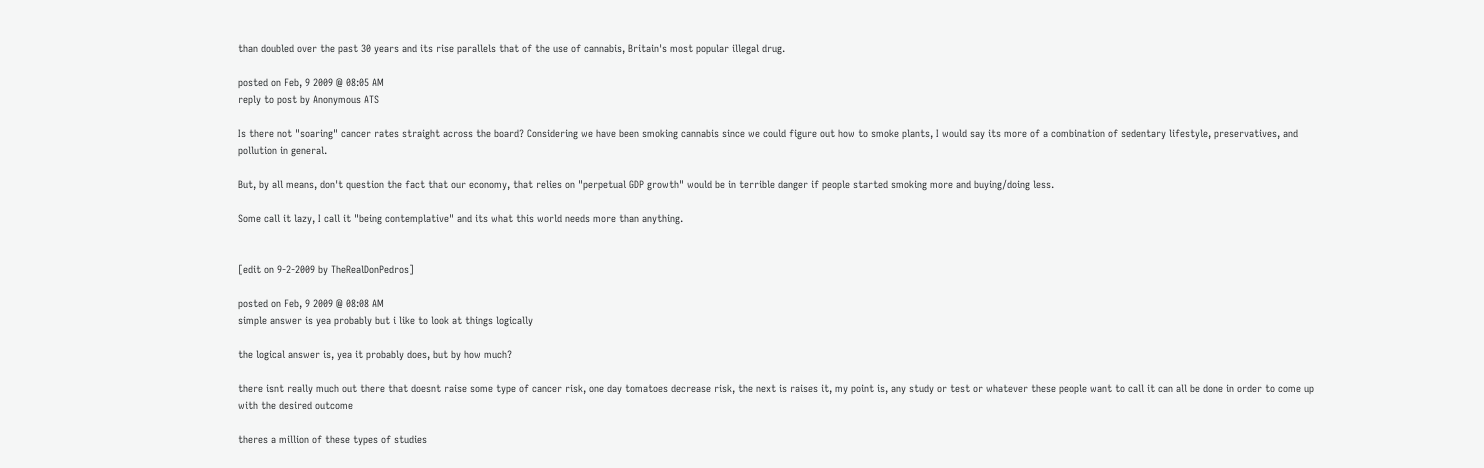than doubled over the past 30 years and its rise parallels that of the use of cannabis, Britain's most popular illegal drug.

posted on Feb, 9 2009 @ 08:05 AM
reply to post by Anonymous ATS

Is there not "soaring" cancer rates straight across the board? Considering we have been smoking cannabis since we could figure out how to smoke plants, I would say its more of a combination of sedentary lifestyle, preservatives, and pollution in general.

But, by all means, don't question the fact that our economy, that relies on "perpetual GDP growth" would be in terrible danger if people started smoking more and buying/doing less.

Some call it lazy, I call it "being contemplative" and its what this world needs more than anything.


[edit on 9-2-2009 by TheRealDonPedros]

posted on Feb, 9 2009 @ 08:08 AM
simple answer is yea probably but i like to look at things logically

the logical answer is, yea it probably does, but by how much?

there isnt really much out there that doesnt raise some type of cancer risk, one day tomatoes decrease risk, the next is raises it, my point is, any study or test or whatever these people want to call it can all be done in order to come up with the desired outcome

theres a million of these types of studies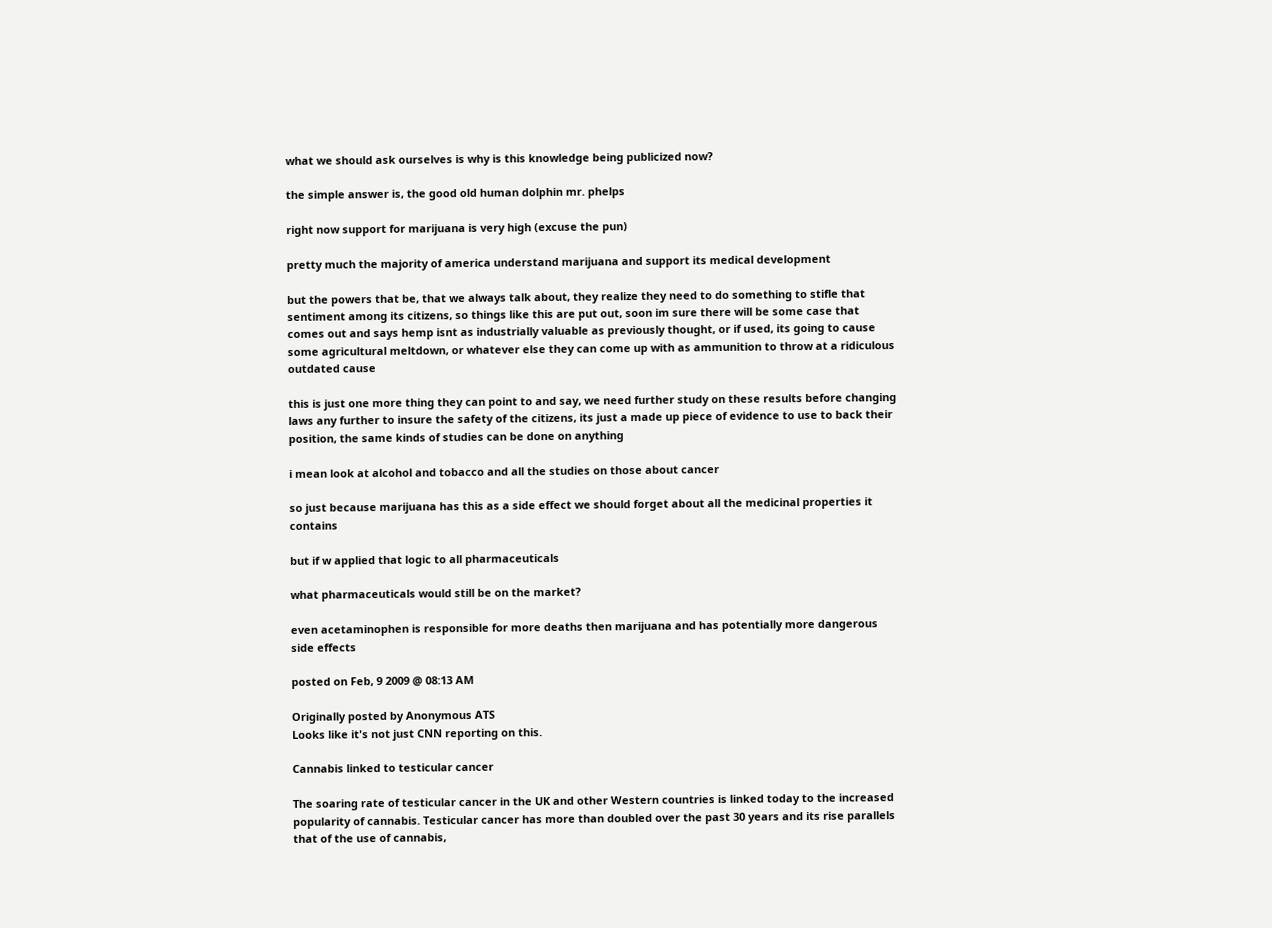what we should ask ourselves is why is this knowledge being publicized now?

the simple answer is, the good old human dolphin mr. phelps

right now support for marijuana is very high (excuse the pun)

pretty much the majority of america understand marijuana and support its medical development

but the powers that be, that we always talk about, they realize they need to do something to stifle that sentiment among its citizens, so things like this are put out, soon im sure there will be some case that comes out and says hemp isnt as industrially valuable as previously thought, or if used, its going to cause some agricultural meltdown, or whatever else they can come up with as ammunition to throw at a ridiculous outdated cause

this is just one more thing they can point to and say, we need further study on these results before changing laws any further to insure the safety of the citizens, its just a made up piece of evidence to use to back their position, the same kinds of studies can be done on anything

i mean look at alcohol and tobacco and all the studies on those about cancer

so just because marijuana has this as a side effect we should forget about all the medicinal properties it contains

but if w applied that logic to all pharmaceuticals

what pharmaceuticals would still be on the market?

even acetaminophen is responsible for more deaths then marijuana and has potentially more dangerous side effects

posted on Feb, 9 2009 @ 08:13 AM

Originally posted by Anonymous ATS
Looks like it's not just CNN reporting on this.

Cannabis linked to testicular cancer

The soaring rate of testicular cancer in the UK and other Western countries is linked today to the increased popularity of cannabis. Testicular cancer has more than doubled over the past 30 years and its rise parallels that of the use of cannabis,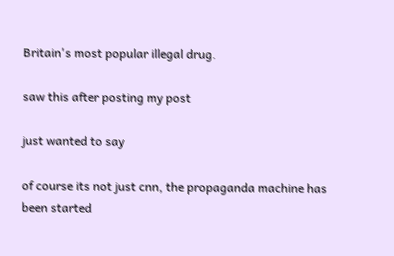Britain's most popular illegal drug.

saw this after posting my post

just wanted to say

of course its not just cnn, the propaganda machine has been started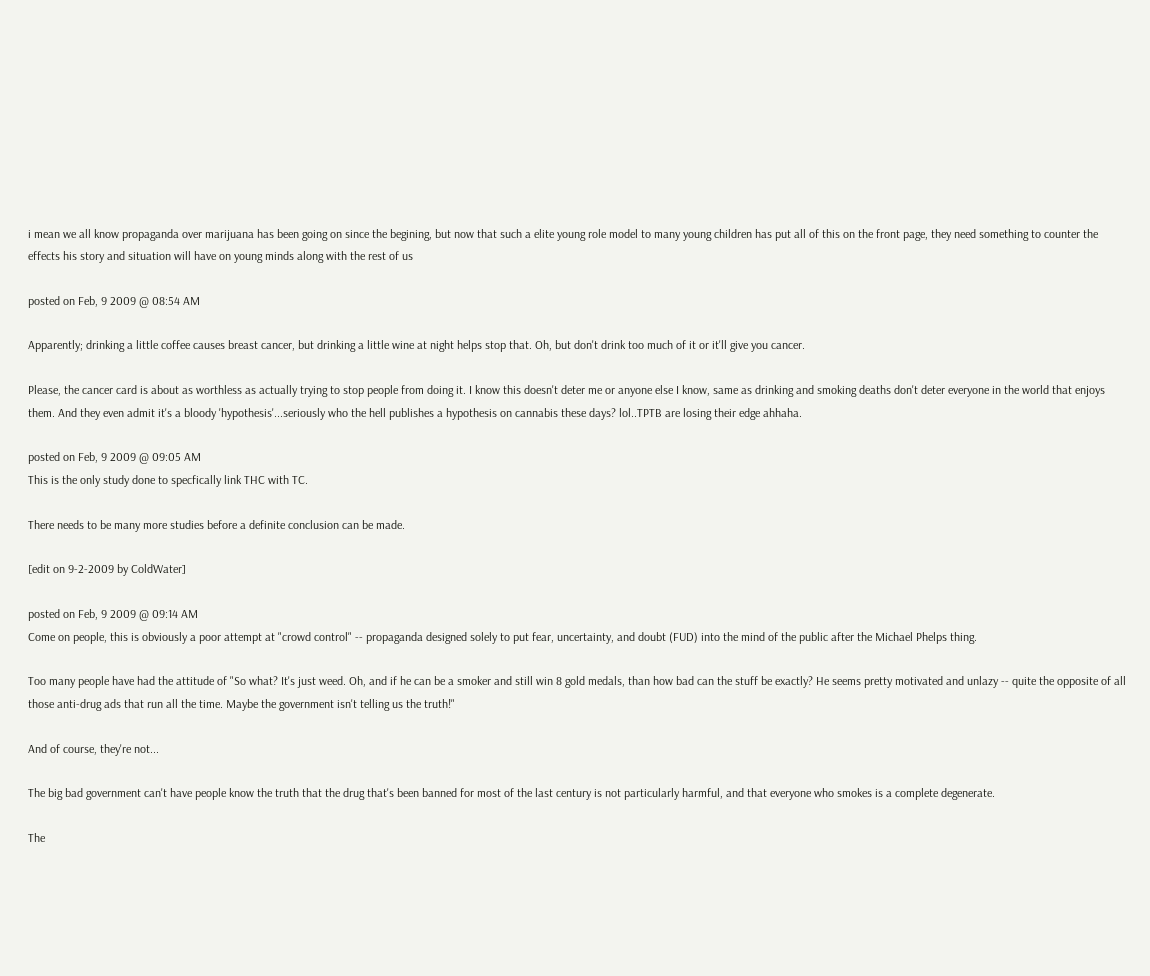i mean we all know propaganda over marijuana has been going on since the begining, but now that such a elite young role model to many young children has put all of this on the front page, they need something to counter the effects his story and situation will have on young minds along with the rest of us

posted on Feb, 9 2009 @ 08:54 AM

Apparently; drinking a little coffee causes breast cancer, but drinking a little wine at night helps stop that. Oh, but don't drink too much of it or it'll give you cancer.

Please, the cancer card is about as worthless as actually trying to stop people from doing it. I know this doesn't deter me or anyone else I know, same as drinking and smoking deaths don't deter everyone in the world that enjoys them. And they even admit it's a bloody 'hypothesis'...seriously who the hell publishes a hypothesis on cannabis these days? lol..TPTB are losing their edge ahhaha.

posted on Feb, 9 2009 @ 09:05 AM
This is the only study done to specfically link THC with TC.

There needs to be many more studies before a definite conclusion can be made.

[edit on 9-2-2009 by ColdWater]

posted on Feb, 9 2009 @ 09:14 AM
Come on people, this is obviously a poor attempt at "crowd control" -- propaganda designed solely to put fear, uncertainty, and doubt (FUD) into the mind of the public after the Michael Phelps thing.

Too many people have had the attitude of "So what? It's just weed. Oh, and if he can be a smoker and still win 8 gold medals, than how bad can the stuff be exactly? He seems pretty motivated and unlazy -- quite the opposite of all those anti-drug ads that run all the time. Maybe the government isn't telling us the truth!"

And of course, they're not...

The big bad government can't have people know the truth that the drug that's been banned for most of the last century is not particularly harmful, and that everyone who smokes is a complete degenerate.

The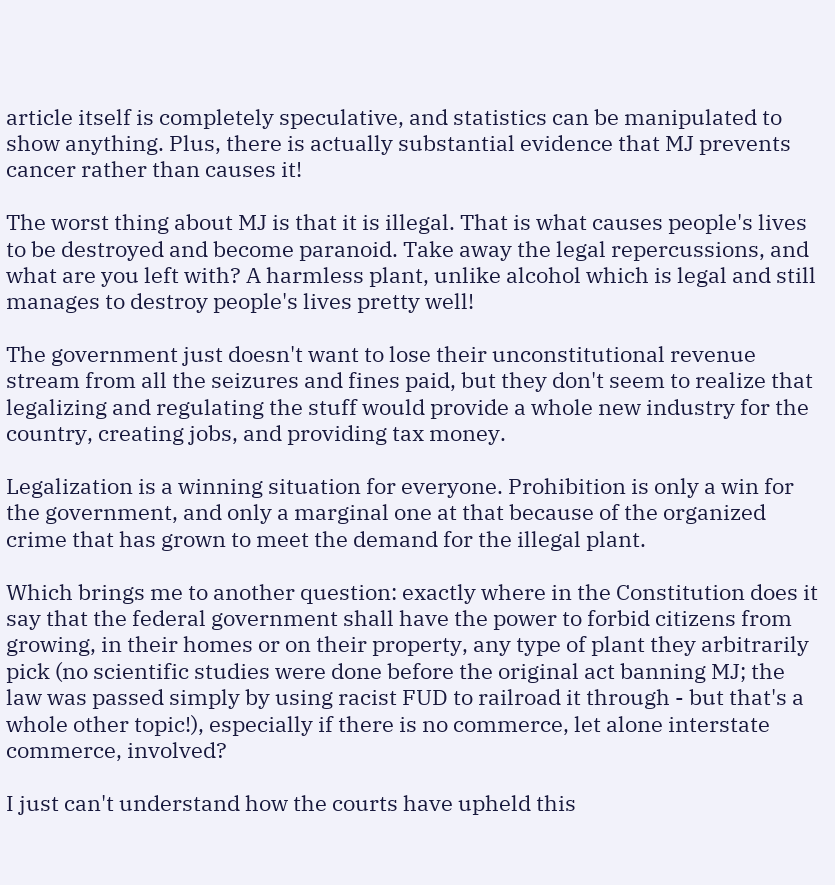article itself is completely speculative, and statistics can be manipulated to show anything. Plus, there is actually substantial evidence that MJ prevents cancer rather than causes it!

The worst thing about MJ is that it is illegal. That is what causes people's lives to be destroyed and become paranoid. Take away the legal repercussions, and what are you left with? A harmless plant, unlike alcohol which is legal and still manages to destroy people's lives pretty well!

The government just doesn't want to lose their unconstitutional revenue stream from all the seizures and fines paid, but they don't seem to realize that legalizing and regulating the stuff would provide a whole new industry for the country, creating jobs, and providing tax money.

Legalization is a winning situation for everyone. Prohibition is only a win for the government, and only a marginal one at that because of the organized crime that has grown to meet the demand for the illegal plant.

Which brings me to another question: exactly where in the Constitution does it say that the federal government shall have the power to forbid citizens from growing, in their homes or on their property, any type of plant they arbitrarily pick (no scientific studies were done before the original act banning MJ; the law was passed simply by using racist FUD to railroad it through - but that's a whole other topic!), especially if there is no commerce, let alone interstate commerce, involved?

I just can't understand how the courts have upheld this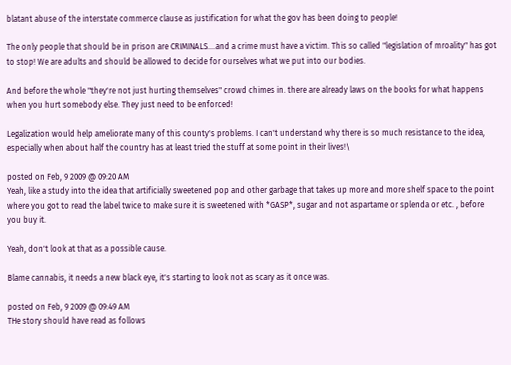blatant abuse of the interstate commerce clause as justification for what the gov has been doing to people!

The only people that should be in prison are CRIMINALS....and a crime must have a victim. This so called "legislation of mroality" has got to stop! We are adults and should be allowed to decide for ourselves what we put into our bodies.

And before the whole "they're not just hurting themselves" crowd chimes in. there are already laws on the books for what happens when you hurt somebody else. They just need to be enforced!

Legalization would help ameliorate many of this county's problems. I can't understand why there is so much resistance to the idea, especially when about half the country has at least tried the stuff at some point in their lives!\

posted on Feb, 9 2009 @ 09:20 AM
Yeah, like a study into the idea that artificially sweetened pop and other garbage that takes up more and more shelf space to the point where you got to read the label twice to make sure it is sweetened with *GASP*, sugar and not aspartame or splenda or etc. , before you buy it.

Yeah, don't look at that as a possible cause.

Blame cannabis, it needs a new black eye, it's starting to look not as scary as it once was.

posted on Feb, 9 2009 @ 09:49 AM
THe story should have read as follows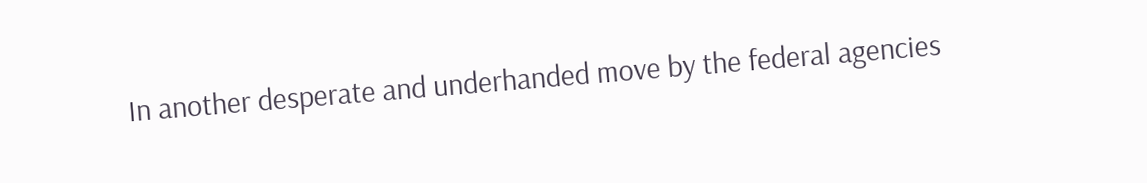In another desperate and underhanded move by the federal agencies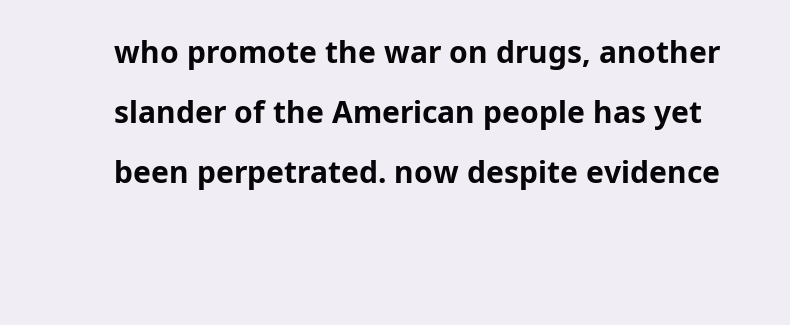who promote the war on drugs, another slander of the American people has yet been perpetrated. now despite evidence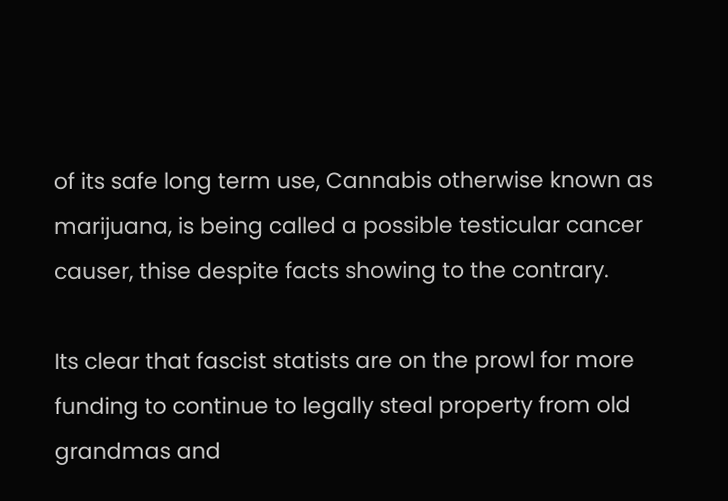of its safe long term use, Cannabis otherwise known as marijuana, is being called a possible testicular cancer causer, thise despite facts showing to the contrary.

Its clear that fascist statists are on the prowl for more funding to continue to legally steal property from old grandmas and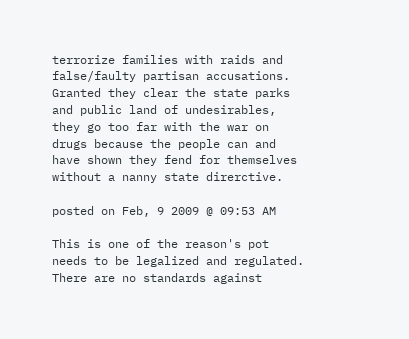terrorize families with raids and false/faulty partisan accusations. Granted they clear the state parks and public land of undesirables, they go too far with the war on drugs because the people can and have shown they fend for themselves without a nanny state direrctive.

posted on Feb, 9 2009 @ 09:53 AM

This is one of the reason's pot needs to be legalized and regulated. There are no standards against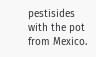pestisides with the pot from Mexico.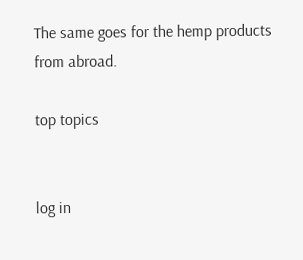The same goes for the hemp products from abroad.

top topics


log in